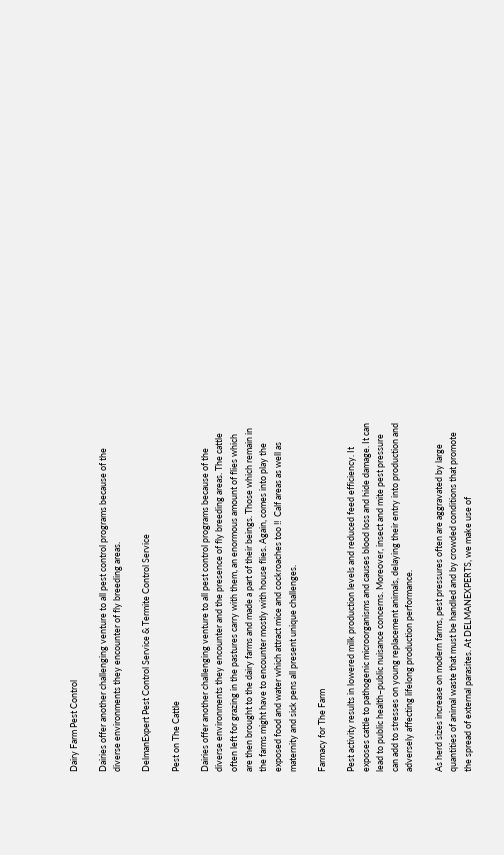Dairy Farm Pest Control

Dairies offer another challenging venture to all pest control programs because of the diverse environments they encounter of fly breeding areas.

DelmanExpert Pest Control Service & Termite Control Service

Pest on The Cattle

Dairies offer another challenging venture to all pest control programs because of the diverse environments they encounter and the presence of fly breeding areas. The cattle often left for grazing in the pastures carry with them, an enormous amount of flies which are then brought to the dairy farms and made a part of their beings. Those which remain in the farms might have to encounter mostly with house flies. Again, comes into play the exposed food and water which attract mice and cockroaches too !!  Calf areas as well as maternity and sick pens all present unique challenges.

Farmacy for The Farm

Pest activity results in lowered milk production levels and reduced feed efficiency. It exposes cattle to pathogenic microorganisms and causes blood loss and hide damage. It can lead to public health–public nuisance concerns. Moreover, insect and mite pest pressure can add to stresses on young replacement animals, delaying their entry into production and adversely affecting lifelong production performance.

As herd sizes increase on modern farms, pest pressures often are aggravated by large quantities of animal waste that must be handled and by crowded conditions that promote the spread of external parasites. At DELMANEXPERTS, we make use of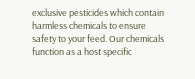exclusive pesticides which contain harmless chemicals to ensure safety to your feed. Our chemicals function as a host specific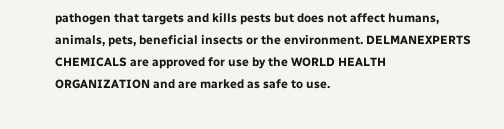pathogen that targets and kills pests but does not affect humans, animals, pets, beneficial insects or the environment. DELMANEXPERTS CHEMICALS are approved for use by the WORLD HEALTH ORGANIZATION and are marked as safe to use.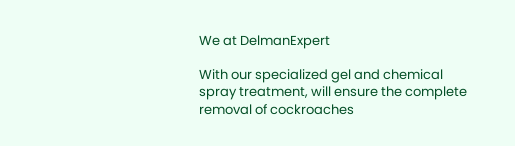We at DelmanExpert

With our specialized gel and chemical spray treatment, will ensure the complete removal of cockroaches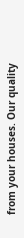from your houses. Our quality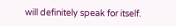will definitely speak for itself.